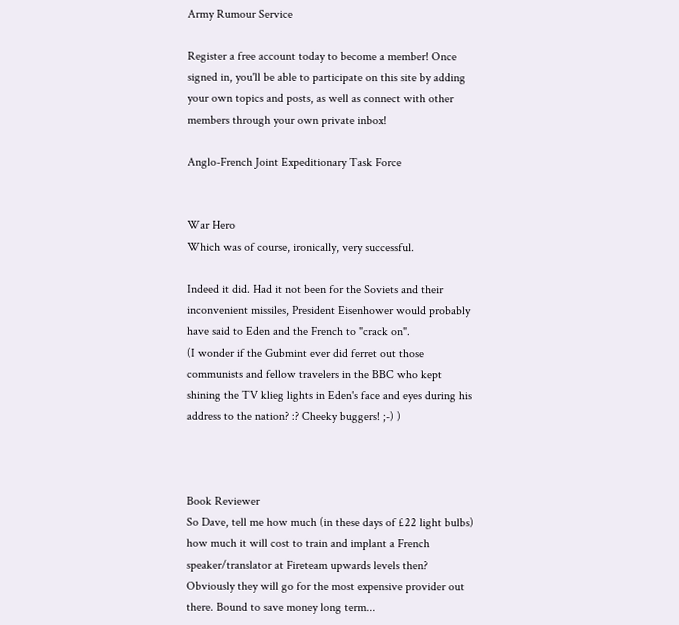Army Rumour Service

Register a free account today to become a member! Once signed in, you'll be able to participate on this site by adding your own topics and posts, as well as connect with other members through your own private inbox!

Anglo-French Joint Expeditionary Task Force


War Hero
Which was of course, ironically, very successful.

Indeed it did. Had it not been for the Soviets and their inconvenient missiles, President Eisenhower would probably have said to Eden and the French to "crack on".
(I wonder if the Gubmint ever did ferret out those communists and fellow travelers in the BBC who kept shining the TV klieg lights in Eden's face and eyes during his address to the nation? :? Cheeky buggers! ;-) )



Book Reviewer
So Dave, tell me how much (in these days of £22 light bulbs) how much it will cost to train and implant a French speaker/translator at Fireteam upwards levels then? Obviously they will go for the most expensive provider out there. Bound to save money long term...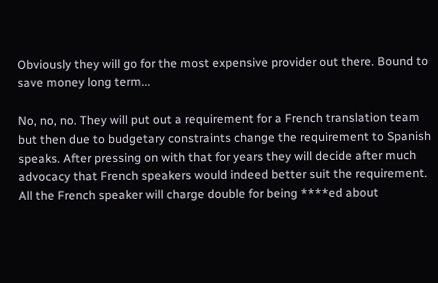Obviously they will go for the most expensive provider out there. Bound to save money long term...

No, no, no. They will put out a requirement for a French translation team but then due to budgetary constraints change the requirement to Spanish speaks. After pressing on with that for years they will decide after much advocacy that French speakers would indeed better suit the requirement. All the French speaker will charge double for being ****ed about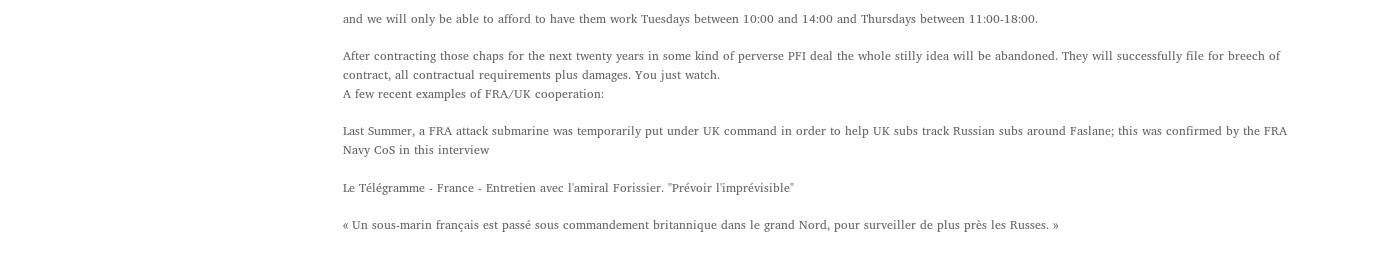and we will only be able to afford to have them work Tuesdays between 10:00 and 14:00 and Thursdays between 11:00-18:00.

After contracting those chaps for the next twenty years in some kind of perverse PFI deal the whole stilly idea will be abandoned. They will successfully file for breech of contract, all contractual requirements plus damages. You just watch.
A few recent examples of FRA/UK cooperation:

Last Summer, a FRA attack submarine was temporarily put under UK command in order to help UK subs track Russian subs around Faslane; this was confirmed by the FRA Navy CoS in this interview

Le Télégramme - France - Entretien avec l'amiral Forissier. "Prévoir l'imprévisible"

« Un sous-marin français est passé sous commandement britannique dans le grand Nord, pour surveiller de plus près les Russes. »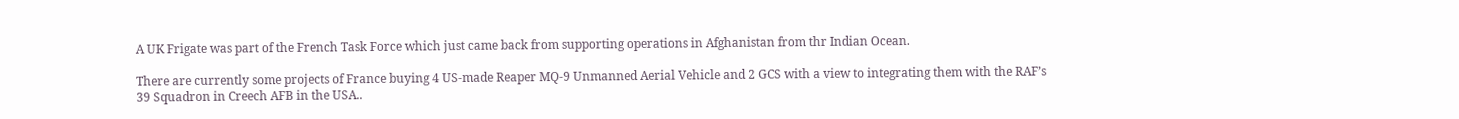A UK Frigate was part of the French Task Force which just came back from supporting operations in Afghanistan from thr Indian Ocean.

There are currently some projects of France buying 4 US-made Reaper MQ-9 Unmanned Aerial Vehicle and 2 GCS with a view to integrating them with the RAF’s 39 Squadron in Creech AFB in the USA..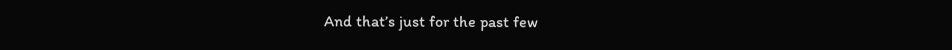And that’s just for the past few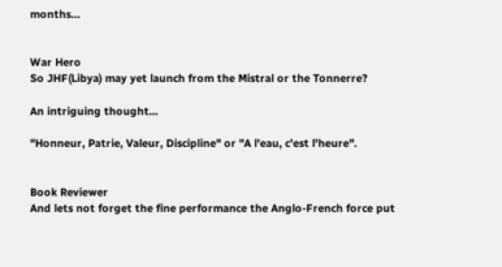months…


War Hero
So JHF(Libya) may yet launch from the Mistral or the Tonnerre?

An intriguing thought...

"Honneur, Patrie, Valeur, Discipline" or "A l'eau, c'est l'heure".


Book Reviewer
And lets not forget the fine performance the Anglo-French force put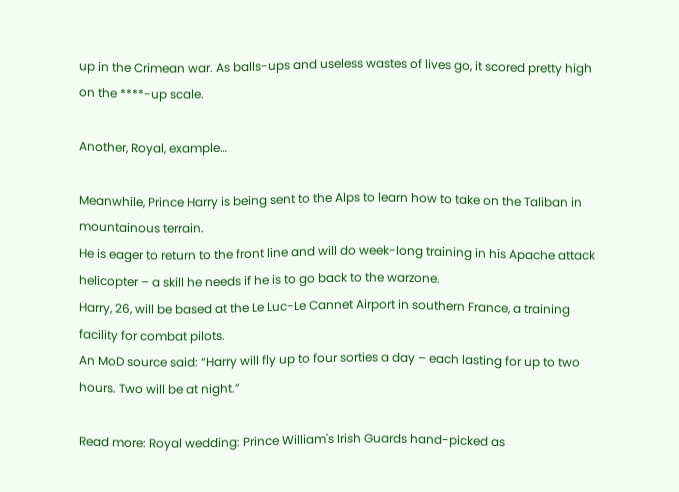up in the Crimean war. As balls-ups and useless wastes of lives go, it scored pretty high on the ****-up scale.

Another, Royal, example…

Meanwhile, Prince Harry is being sent to the Alps to learn how to take on the Taliban in mountainous terrain.
He is eager to return to the front line and will do week-long training in his Apache attack helicopter – a skill he needs if he is to go back to the warzone.
Harry, 26, will be based at the Le Luc-Le Cannet Airport in southern France, a training facility for combat pilots.
An MoD source said: “Harry will fly up to four sorties a day – each lasting for up to two hours. Two will be at night.”

Read more: Royal wedding: Prince William's Irish Guards hand-picked as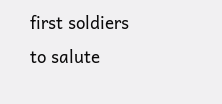first soldiers to salute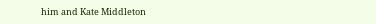him and Kate Middleton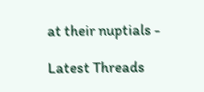at their nuptials -

Latest Threads